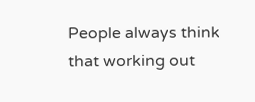People always think that working out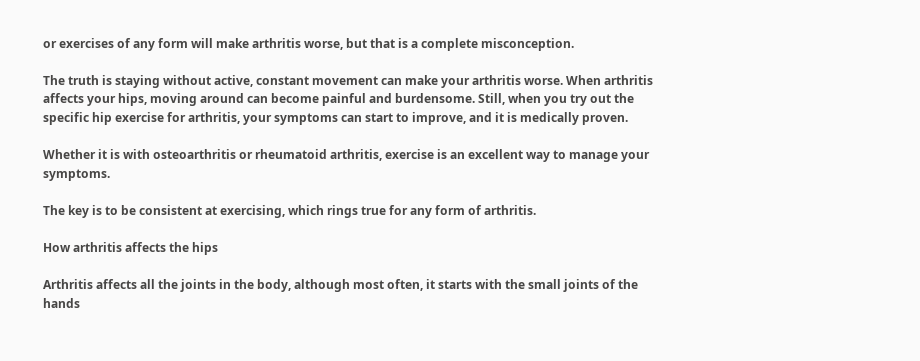or exercises of any form will make arthritis worse, but that is a complete misconception.

The truth is staying without active, constant movement can make your arthritis worse. When arthritis affects your hips, moving around can become painful and burdensome. Still, when you try out the specific hip exercise for arthritis, your symptoms can start to improve, and it is medically proven.

Whether it is with osteoarthritis or rheumatoid arthritis, exercise is an excellent way to manage your symptoms.

The key is to be consistent at exercising, which rings true for any form of arthritis.

How arthritis affects the hips

Arthritis affects all the joints in the body, although most often, it starts with the small joints of the hands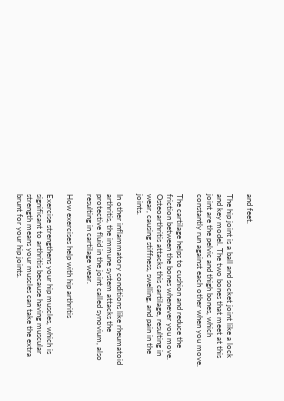and feet.

The hip joint is a ball and socket joint like a lock and key model. The two bones that meet at this joint are the pelvic and thigh bones, which constantly run against each other when you move.

The cartilage helps to cushion and reduce the friction between the bones whenever you move. Osteoarthritis attacks this cartilage, resulting in wear, causing stiffness, swelling, and pain in the joints.

In other inflammatory conditions like rheumatoid arthritis, the immune system attacks the protective fluid in the joint called synovium, also resulting in cartilage wear.

How exercises help with hip arthritis

Exercise strengthens your hip muscles, which is significant to arthritis because having muscular strength means your muscles can take the extra brunt for your hip joints.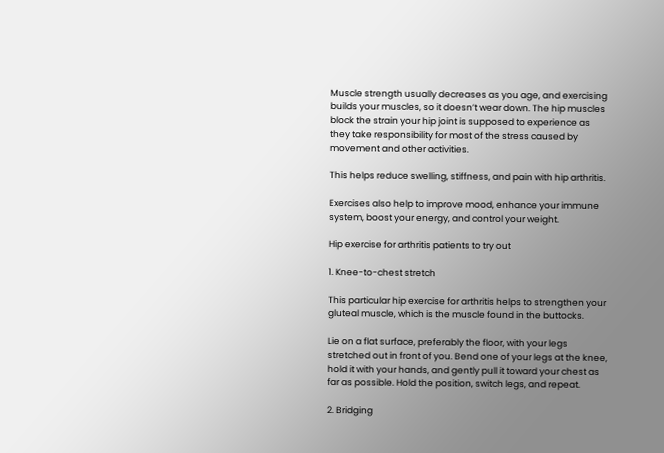Muscle strength usually decreases as you age, and exercising builds your muscles, so it doesn’t wear down. The hip muscles block the strain your hip joint is supposed to experience as they take responsibility for most of the stress caused by movement and other activities.

This helps reduce swelling, stiffness, and pain with hip arthritis.

Exercises also help to improve mood, enhance your immune system, boost your energy, and control your weight.

Hip exercise for arthritis patients to try out

1. Knee-to-chest stretch

This particular hip exercise for arthritis helps to strengthen your gluteal muscle, which is the muscle found in the buttocks.

Lie on a flat surface, preferably the floor, with your legs stretched out in front of you. Bend one of your legs at the knee, hold it with your hands, and gently pull it toward your chest as far as possible. Hold the position, switch legs, and repeat.

2. Bridging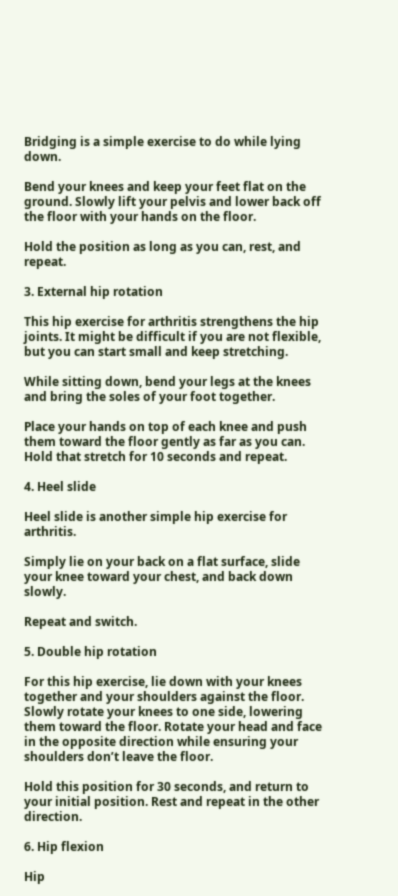Bridging is a simple exercise to do while lying down.

Bend your knees and keep your feet flat on the ground. Slowly lift your pelvis and lower back off the floor with your hands on the floor.

Hold the position as long as you can, rest, and repeat.

3. External hip rotation

This hip exercise for arthritis strengthens the hip joints. It might be difficult if you are not flexible, but you can start small and keep stretching.

While sitting down, bend your legs at the knees and bring the soles of your foot together.

Place your hands on top of each knee and push them toward the floor gently as far as you can. Hold that stretch for 10 seconds and repeat.

4. Heel slide

Heel slide is another simple hip exercise for arthritis.

Simply lie on your back on a flat surface, slide your knee toward your chest, and back down slowly.

Repeat and switch.

5. Double hip rotation

For this hip exercise, lie down with your knees together and your shoulders against the floor. Slowly rotate your knees to one side, lowering them toward the floor. Rotate your head and face in the opposite direction while ensuring your shoulders don’t leave the floor.

Hold this position for 30 seconds, and return to your initial position. Rest and repeat in the other direction.

6. Hip flexion

Hip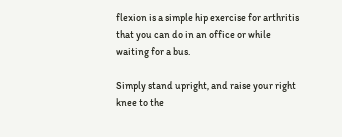flexion is a simple hip exercise for arthritis that you can do in an office or while waiting for a bus.

Simply stand upright, and raise your right knee to the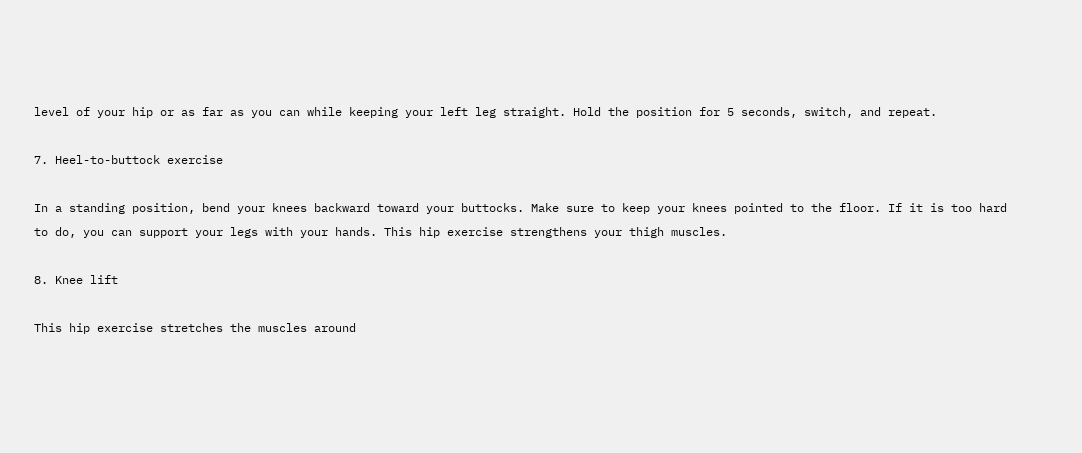level of your hip or as far as you can while keeping your left leg straight. Hold the position for 5 seconds, switch, and repeat.

7. Heel-to-buttock exercise

In a standing position, bend your knees backward toward your buttocks. Make sure to keep your knees pointed to the floor. If it is too hard to do, you can support your legs with your hands. This hip exercise strengthens your thigh muscles.

8. Knee lift

This hip exercise stretches the muscles around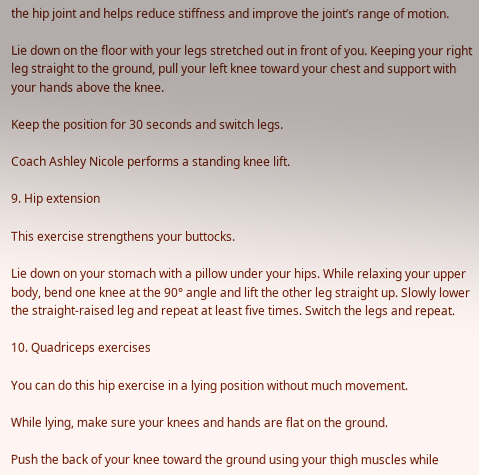the hip joint and helps reduce stiffness and improve the joint’s range of motion.

Lie down on the floor with your legs stretched out in front of you. Keeping your right leg straight to the ground, pull your left knee toward your chest and support with your hands above the knee.

Keep the position for 30 seconds and switch legs.

Coach Ashley Nicole performs a standing knee lift.

9. Hip extension

This exercise strengthens your buttocks.

Lie down on your stomach with a pillow under your hips. While relaxing your upper body, bend one knee at the 90° angle and lift the other leg straight up. Slowly lower the straight-raised leg and repeat at least five times. Switch the legs and repeat.

10. Quadriceps exercises

You can do this hip exercise in a lying position without much movement.

While lying, make sure your knees and hands are flat on the ground.

Push the back of your knee toward the ground using your thigh muscles while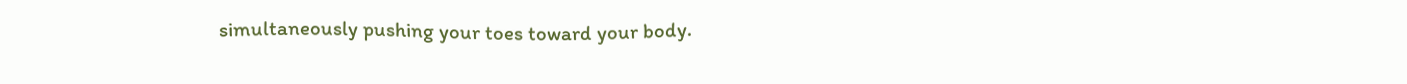simultaneously pushing your toes toward your body.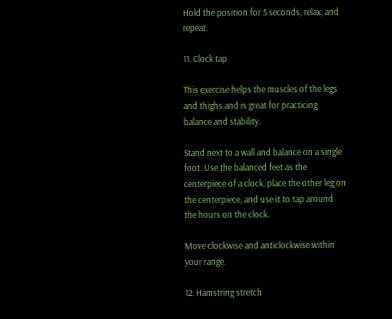Hold the position for 5 seconds, relax, and repeat.

11. Clock tap

This exercise helps the muscles of the legs and thighs and is great for practicing balance and stability.

Stand next to a wall and balance on a single foot. Use the balanced feet as the centerpiece of a clock, place the other leg on the centerpiece, and use it to tap around the hours on the clock.

Move clockwise and anticlockwise within your range.

12. Hamstring stretch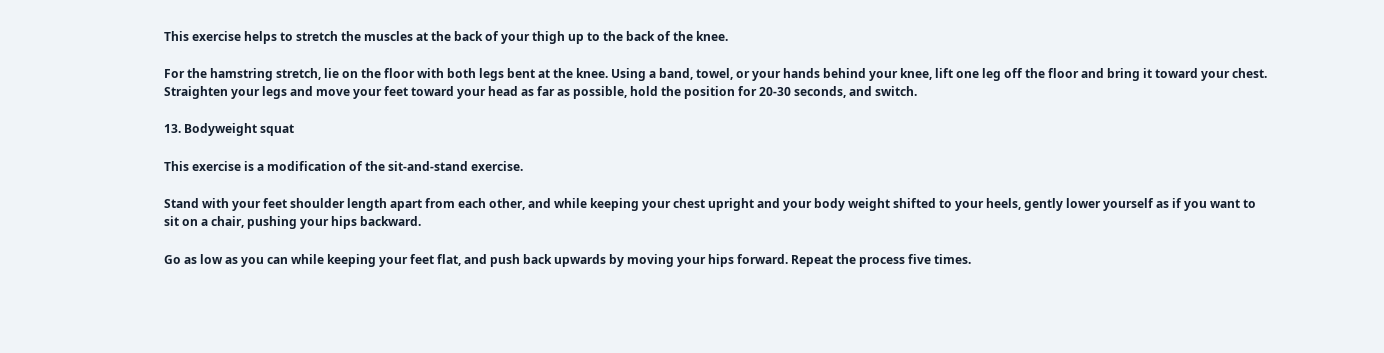This exercise helps to stretch the muscles at the back of your thigh up to the back of the knee.

For the hamstring stretch, lie on the floor with both legs bent at the knee. Using a band, towel, or your hands behind your knee, lift one leg off the floor and bring it toward your chest. Straighten your legs and move your feet toward your head as far as possible, hold the position for 20-30 seconds, and switch.

13. Bodyweight squat

This exercise is a modification of the sit-and-stand exercise.

Stand with your feet shoulder length apart from each other, and while keeping your chest upright and your body weight shifted to your heels, gently lower yourself as if you want to sit on a chair, pushing your hips backward.

Go as low as you can while keeping your feet flat, and push back upwards by moving your hips forward. Repeat the process five times.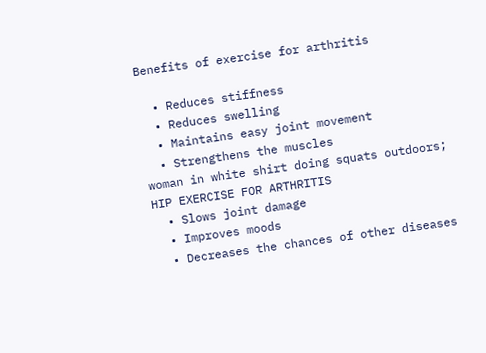Benefits of exercise for arthritis

  • Reduces stiffness
  • Reduces swelling
  • Maintains easy joint movement
  • Strengthens the muscles
woman in white shirt doing squats outdoors; HIP EXERCISE FOR ARTHRITIS
  • Slows joint damage
  • Improves moods
  • Decreases the chances of other diseases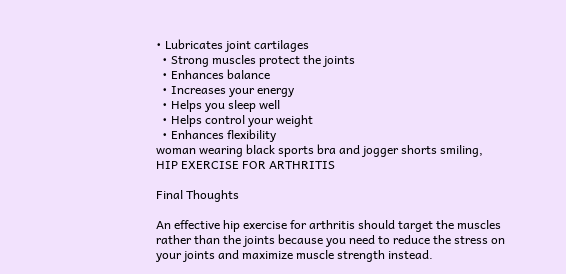• Lubricates joint cartilages
  • Strong muscles protect the joints
  • Enhances balance
  • Increases your energy
  • Helps you sleep well
  • Helps control your weight
  • Enhances flexibility
woman wearing black sports bra and jogger shorts smiling, HIP EXERCISE FOR ARTHRITIS

Final Thoughts

An effective hip exercise for arthritis should target the muscles rather than the joints because you need to reduce the stress on your joints and maximize muscle strength instead.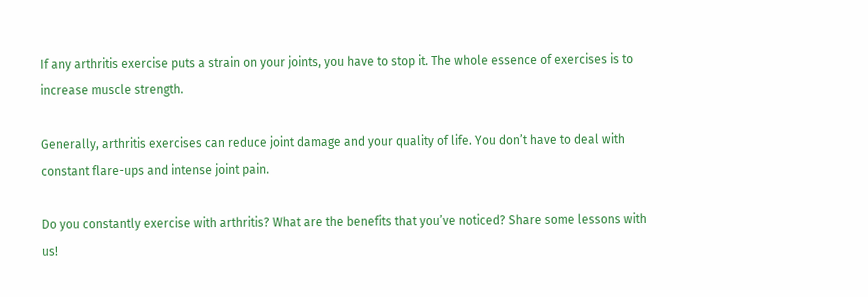If any arthritis exercise puts a strain on your joints, you have to stop it. The whole essence of exercises is to increase muscle strength.

Generally, arthritis exercises can reduce joint damage and your quality of life. You don’t have to deal with constant flare-ups and intense joint pain.

Do you constantly exercise with arthritis? What are the benefits that you’ve noticed? Share some lessons with us!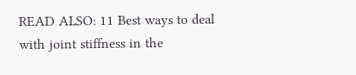READ ALSO: 11 Best ways to deal with joint stiffness in the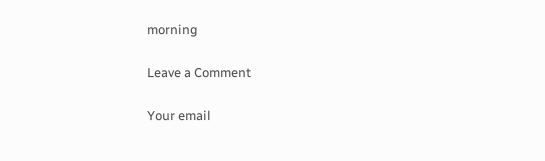morning

Leave a Comment

Your email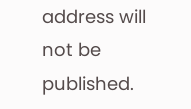address will not be published.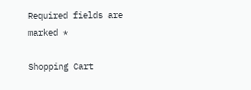Required fields are marked *

Shopping Cart